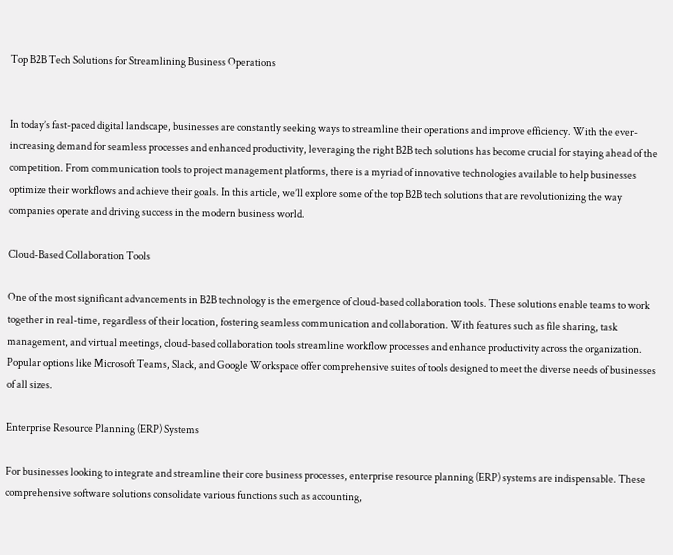Top B2B Tech Solutions for Streamlining Business Operations


In today’s fast-paced digital landscape, businesses are constantly seeking ways to streamline their operations and improve efficiency. With the ever-increasing demand for seamless processes and enhanced productivity, leveraging the right B2B tech solutions has become crucial for staying ahead of the competition. From communication tools to project management platforms, there is a myriad of innovative technologies available to help businesses optimize their workflows and achieve their goals. In this article, we’ll explore some of the top B2B tech solutions that are revolutionizing the way companies operate and driving success in the modern business world.

Cloud-Based Collaboration Tools

One of the most significant advancements in B2B technology is the emergence of cloud-based collaboration tools. These solutions enable teams to work together in real-time, regardless of their location, fostering seamless communication and collaboration. With features such as file sharing, task management, and virtual meetings, cloud-based collaboration tools streamline workflow processes and enhance productivity across the organization. Popular options like Microsoft Teams, Slack, and Google Workspace offer comprehensive suites of tools designed to meet the diverse needs of businesses of all sizes.

Enterprise Resource Planning (ERP) Systems

For businesses looking to integrate and streamline their core business processes, enterprise resource planning (ERP) systems are indispensable. These comprehensive software solutions consolidate various functions such as accounting,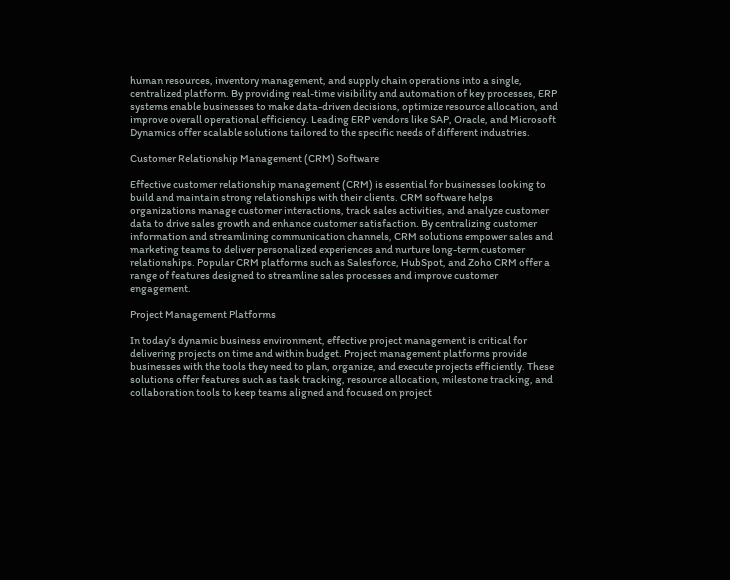human resources, inventory management, and supply chain operations into a single, centralized platform. By providing real-time visibility and automation of key processes, ERP systems enable businesses to make data-driven decisions, optimize resource allocation, and improve overall operational efficiency. Leading ERP vendors like SAP, Oracle, and Microsoft Dynamics offer scalable solutions tailored to the specific needs of different industries.

Customer Relationship Management (CRM) Software

Effective customer relationship management (CRM) is essential for businesses looking to build and maintain strong relationships with their clients. CRM software helps organizations manage customer interactions, track sales activities, and analyze customer data to drive sales growth and enhance customer satisfaction. By centralizing customer information and streamlining communication channels, CRM solutions empower sales and marketing teams to deliver personalized experiences and nurture long-term customer relationships. Popular CRM platforms such as Salesforce, HubSpot, and Zoho CRM offer a range of features designed to streamline sales processes and improve customer engagement.

Project Management Platforms

In today’s dynamic business environment, effective project management is critical for delivering projects on time and within budget. Project management platforms provide businesses with the tools they need to plan, organize, and execute projects efficiently. These solutions offer features such as task tracking, resource allocation, milestone tracking, and collaboration tools to keep teams aligned and focused on project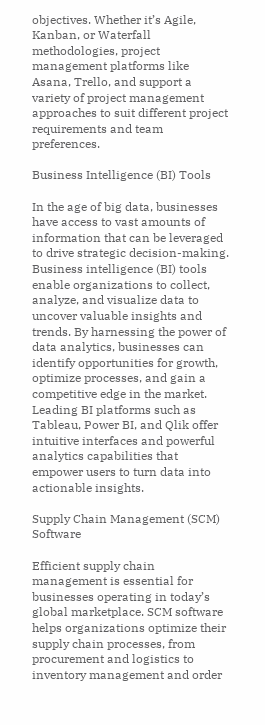objectives. Whether it’s Agile, Kanban, or Waterfall methodologies, project management platforms like Asana, Trello, and support a variety of project management approaches to suit different project requirements and team preferences.

Business Intelligence (BI) Tools

In the age of big data, businesses have access to vast amounts of information that can be leveraged to drive strategic decision-making. Business intelligence (BI) tools enable organizations to collect, analyze, and visualize data to uncover valuable insights and trends. By harnessing the power of data analytics, businesses can identify opportunities for growth, optimize processes, and gain a competitive edge in the market. Leading BI platforms such as Tableau, Power BI, and Qlik offer intuitive interfaces and powerful analytics capabilities that empower users to turn data into actionable insights.

Supply Chain Management (SCM) Software

Efficient supply chain management is essential for businesses operating in today’s global marketplace. SCM software helps organizations optimize their supply chain processes, from procurement and logistics to inventory management and order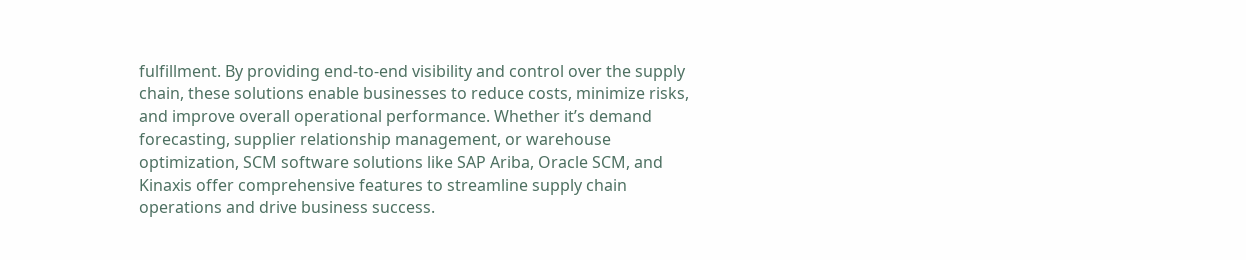fulfillment. By providing end-to-end visibility and control over the supply chain, these solutions enable businesses to reduce costs, minimize risks, and improve overall operational performance. Whether it’s demand forecasting, supplier relationship management, or warehouse optimization, SCM software solutions like SAP Ariba, Oracle SCM, and Kinaxis offer comprehensive features to streamline supply chain operations and drive business success.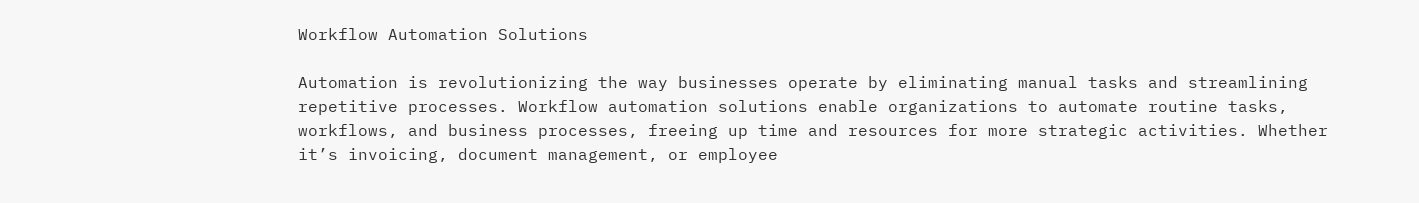Workflow Automation Solutions

Automation is revolutionizing the way businesses operate by eliminating manual tasks and streamlining repetitive processes. Workflow automation solutions enable organizations to automate routine tasks, workflows, and business processes, freeing up time and resources for more strategic activities. Whether it’s invoicing, document management, or employee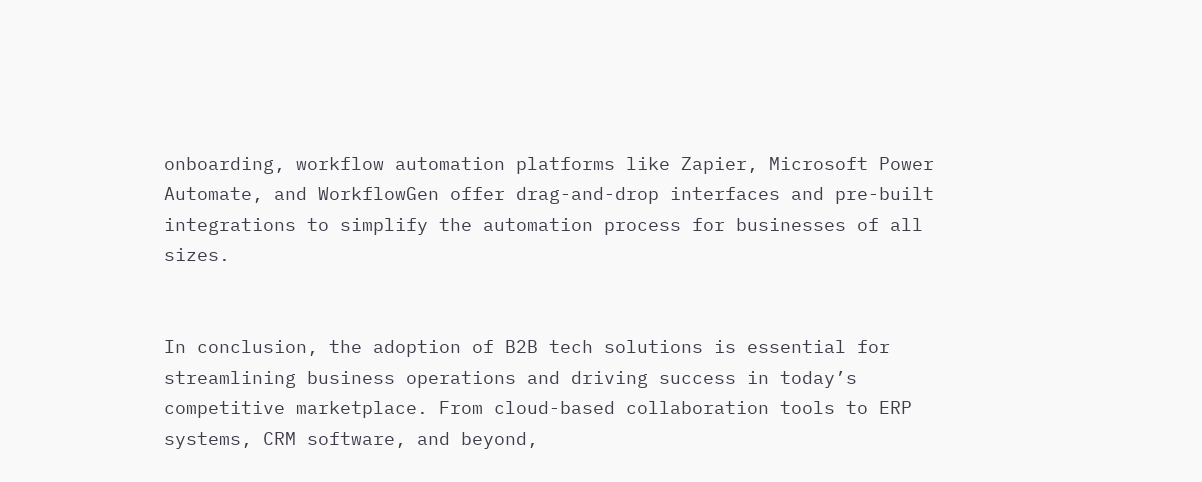onboarding, workflow automation platforms like Zapier, Microsoft Power Automate, and WorkflowGen offer drag-and-drop interfaces and pre-built integrations to simplify the automation process for businesses of all sizes.


In conclusion, the adoption of B2B tech solutions is essential for streamlining business operations and driving success in today’s competitive marketplace. From cloud-based collaboration tools to ERP systems, CRM software, and beyond,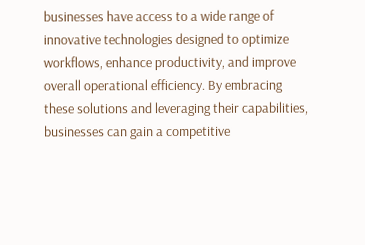businesses have access to a wide range of innovative technologies designed to optimize workflows, enhance productivity, and improve overall operational efficiency. By embracing these solutions and leveraging their capabilities, businesses can gain a competitive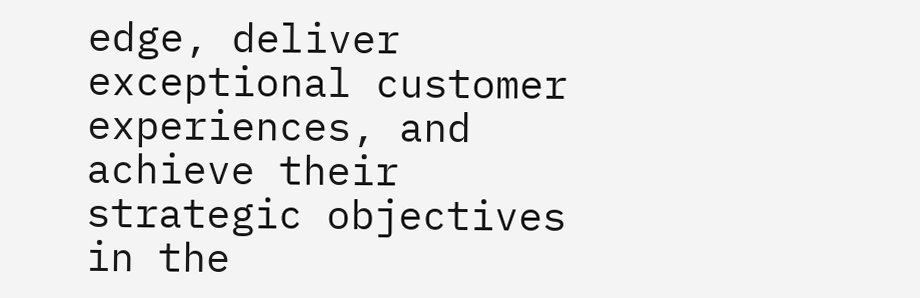edge, deliver exceptional customer experiences, and achieve their strategic objectives in the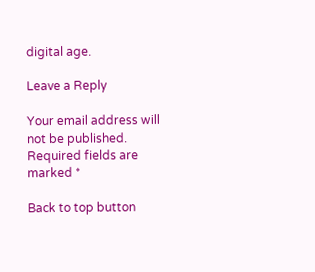digital age.

Leave a Reply

Your email address will not be published. Required fields are marked *

Back to top button